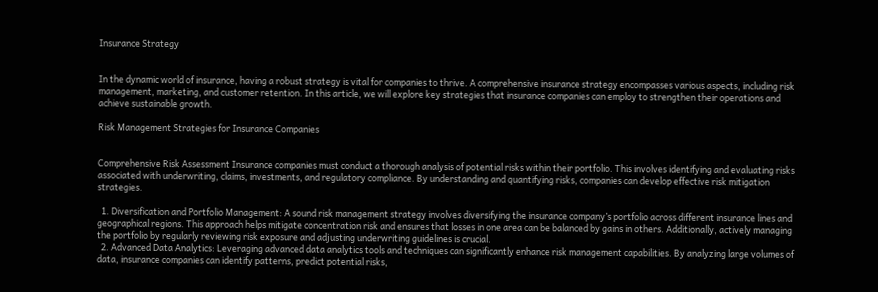Insurance Strategy


In the dynamic world of insurance, having a robust strategy is vital for companies to thrive. A comprehensive insurance strategy encompasses various aspects, including risk management, marketing, and customer retention. In this article, we will explore key strategies that insurance companies can employ to strengthen their operations and achieve sustainable growth.

Risk Management Strategies for Insurance Companies


Comprehensive Risk Assessment Insurance companies must conduct a thorough analysis of potential risks within their portfolio. This involves identifying and evaluating risks associated with underwriting, claims, investments, and regulatory compliance. By understanding and quantifying risks, companies can develop effective risk mitigation strategies.

  1. Diversification and Portfolio Management: A sound risk management strategy involves diversifying the insurance company’s portfolio across different insurance lines and geographical regions. This approach helps mitigate concentration risk and ensures that losses in one area can be balanced by gains in others. Additionally, actively managing the portfolio by regularly reviewing risk exposure and adjusting underwriting guidelines is crucial.
  2. Advanced Data Analytics: Leveraging advanced data analytics tools and techniques can significantly enhance risk management capabilities. By analyzing large volumes of data, insurance companies can identify patterns, predict potential risks,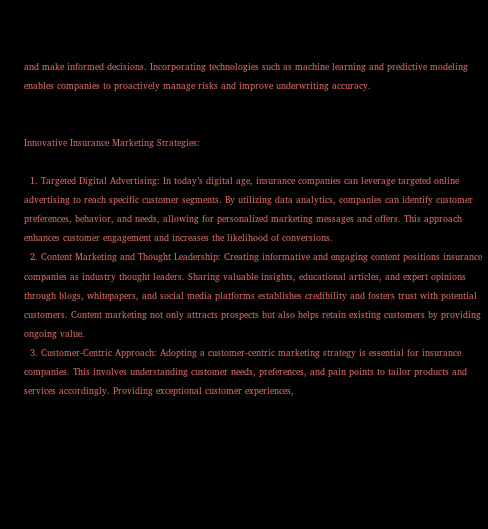and make informed decisions. Incorporating technologies such as machine learning and predictive modeling enables companies to proactively manage risks and improve underwriting accuracy.


Innovative Insurance Marketing Strategies:

  1. Targeted Digital Advertising: In today’s digital age, insurance companies can leverage targeted online advertising to reach specific customer segments. By utilizing data analytics, companies can identify customer preferences, behavior, and needs, allowing for personalized marketing messages and offers. This approach enhances customer engagement and increases the likelihood of conversions.
  2. Content Marketing and Thought Leadership: Creating informative and engaging content positions insurance companies as industry thought leaders. Sharing valuable insights, educational articles, and expert opinions through blogs, whitepapers, and social media platforms establishes credibility and fosters trust with potential customers. Content marketing not only attracts prospects but also helps retain existing customers by providing ongoing value.
  3. Customer-Centric Approach: Adopting a customer-centric marketing strategy is essential for insurance companies. This involves understanding customer needs, preferences, and pain points to tailor products and services accordingly. Providing exceptional customer experiences,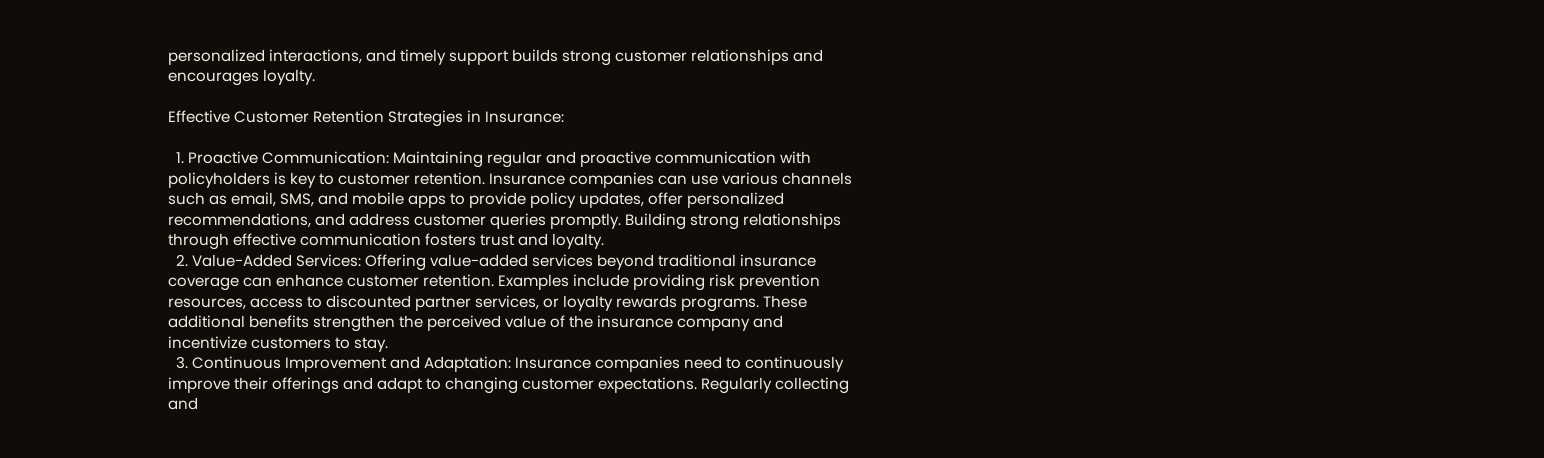personalized interactions, and timely support builds strong customer relationships and encourages loyalty.

Effective Customer Retention Strategies in Insurance:

  1. Proactive Communication: Maintaining regular and proactive communication with policyholders is key to customer retention. Insurance companies can use various channels such as email, SMS, and mobile apps to provide policy updates, offer personalized recommendations, and address customer queries promptly. Building strong relationships through effective communication fosters trust and loyalty.
  2. Value-Added Services: Offering value-added services beyond traditional insurance coverage can enhance customer retention. Examples include providing risk prevention resources, access to discounted partner services, or loyalty rewards programs. These additional benefits strengthen the perceived value of the insurance company and incentivize customers to stay.
  3. Continuous Improvement and Adaptation: Insurance companies need to continuously improve their offerings and adapt to changing customer expectations. Regularly collecting and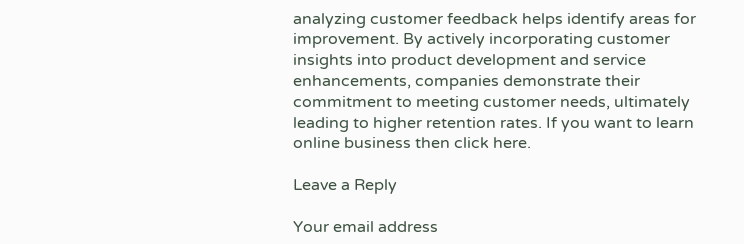analyzing customer feedback helps identify areas for improvement. By actively incorporating customer insights into product development and service enhancements, companies demonstrate their commitment to meeting customer needs, ultimately leading to higher retention rates. If you want to learn online business then click here.

Leave a Reply

Your email address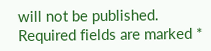will not be published. Required fields are marked *